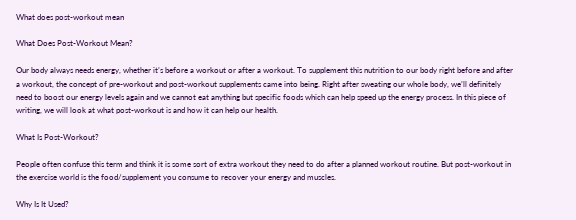What does post-workout mean

What Does Post-Workout Mean?

Our body always needs energy, whether it’s before a workout or after a workout. To supplement this nutrition to our body right before and after a workout, the concept of pre-workout and post-workout supplements came into being. Right after sweating our whole body, we’ll definitely need to boost our energy levels again and we cannot eat anything but specific foods which can help speed up the energy process. In this piece of writing, we will look at what post-workout is and how it can help our health.

What Is Post-Workout?

People often confuse this term and think it is some sort of extra workout they need to do after a planned workout routine. But post-workout in the exercise world is the food/supplement you consume to recover your energy and muscles.

Why Is It Used?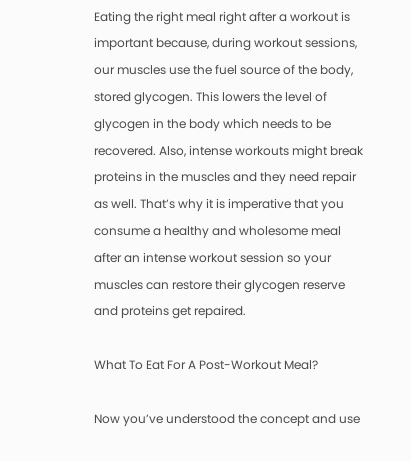Eating the right meal right after a workout is important because, during workout sessions, our muscles use the fuel source of the body, stored glycogen. This lowers the level of glycogen in the body which needs to be recovered. Also, intense workouts might break proteins in the muscles and they need repair as well. That’s why it is imperative that you consume a healthy and wholesome meal after an intense workout session so your muscles can restore their glycogen reserve and proteins get repaired.

What To Eat For A Post-Workout Meal?

Now you’ve understood the concept and use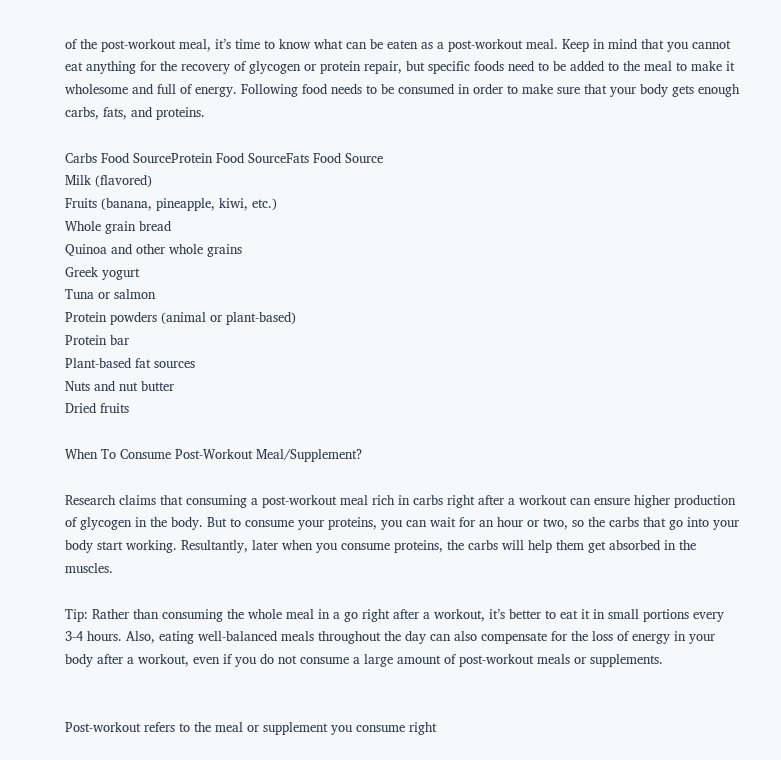of the post-workout meal, it’s time to know what can be eaten as a post-workout meal. Keep in mind that you cannot eat anything for the recovery of glycogen or protein repair, but specific foods need to be added to the meal to make it wholesome and full of energy. Following food needs to be consumed in order to make sure that your body gets enough carbs, fats, and proteins.

Carbs Food SourceProtein Food SourceFats Food Source
Milk (flavored)
Fruits (banana, pineapple, kiwi, etc.)
Whole grain bread
Quinoa and other whole grains
Greek yogurt
Tuna or salmon
Protein powders (animal or plant-based)
Protein bar
Plant-based fat sources
Nuts and nut butter
Dried fruits

When To Consume Post-Workout Meal/Supplement?

Research claims that consuming a post-workout meal rich in carbs right after a workout can ensure higher production of glycogen in the body. But to consume your proteins, you can wait for an hour or two, so the carbs that go into your body start working. Resultantly, later when you consume proteins, the carbs will help them get absorbed in the muscles.

Tip: Rather than consuming the whole meal in a go right after a workout, it’s better to eat it in small portions every 3-4 hours. Also, eating well-balanced meals throughout the day can also compensate for the loss of energy in your body after a workout, even if you do not consume a large amount of post-workout meals or supplements.


Post-workout refers to the meal or supplement you consume right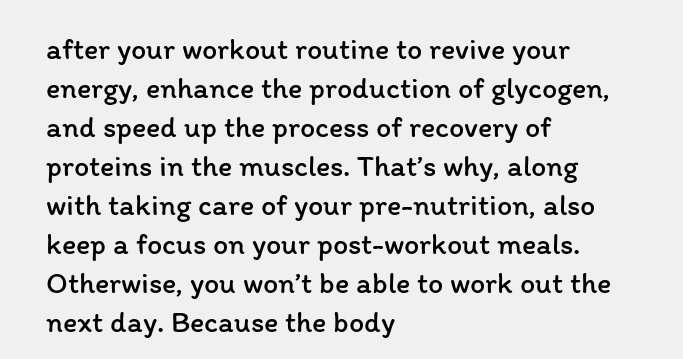after your workout routine to revive your energy, enhance the production of glycogen, and speed up the process of recovery of proteins in the muscles. That’s why, along with taking care of your pre-nutrition, also keep a focus on your post-workout meals. Otherwise, you won’t be able to work out the next day. Because the body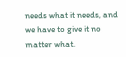needs what it needs, and we have to give it no matter what.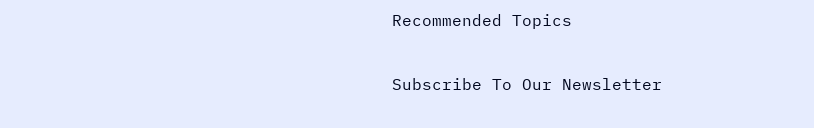Recommended Topics

Subscribe To Our Newsletter